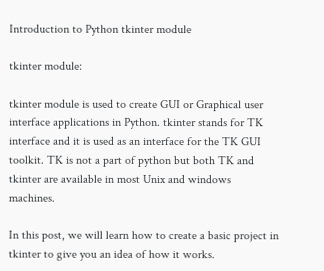Introduction to Python tkinter module

tkinter module:

tkinter module is used to create GUI or Graphical user interface applications in Python. tkinter stands for TK interface and it is used as an interface for the TK GUI toolkit. TK is not a part of python but both TK and tkinter are available in most Unix and windows machines.

In this post, we will learn how to create a basic project in tkinter to give you an idea of how it works.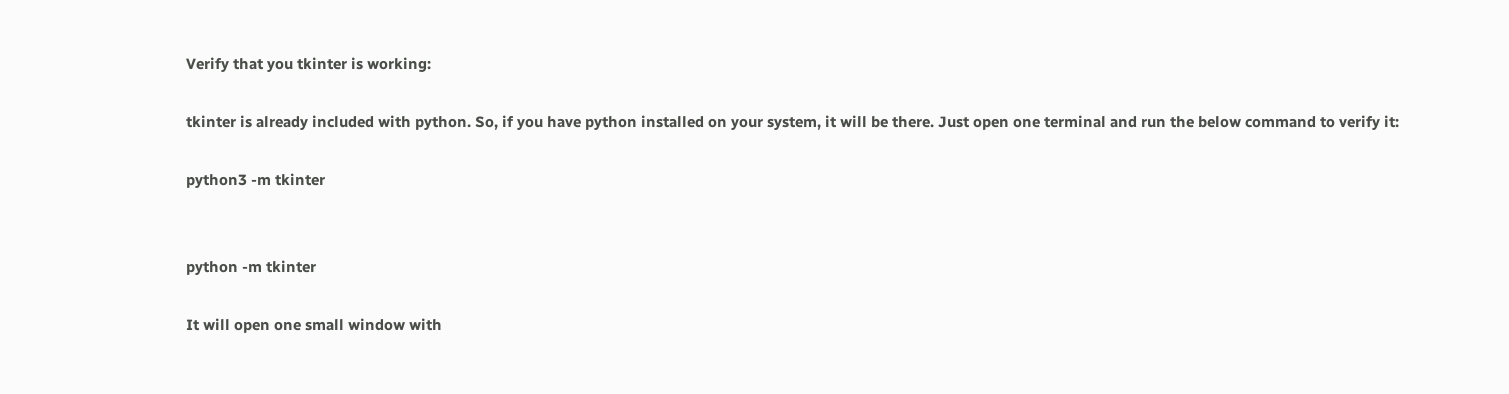Verify that you tkinter is working:

tkinter is already included with python. So, if you have python installed on your system, it will be there. Just open one terminal and run the below command to verify it:

python3 -m tkinter


python -m tkinter

It will open one small window with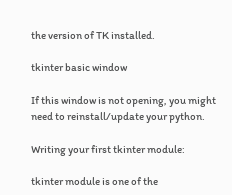the version of TK installed.

tkinter basic window

If this window is not opening, you might need to reinstall/update your python.

Writing your first tkinter module:

tkinter module is one of the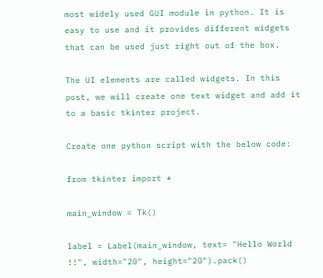most widely used GUI module in python. It is easy to use and it provides different widgets that can be used just right out of the box.

The UI elements are called widgets. In this post, we will create one text widget and add it to a basic tkinter project.

Create one python script with the below code:

from tkinter import *

main_window = Tk()

label = Label(main_window, text= "Hello World !!", width="20", height="20").pack()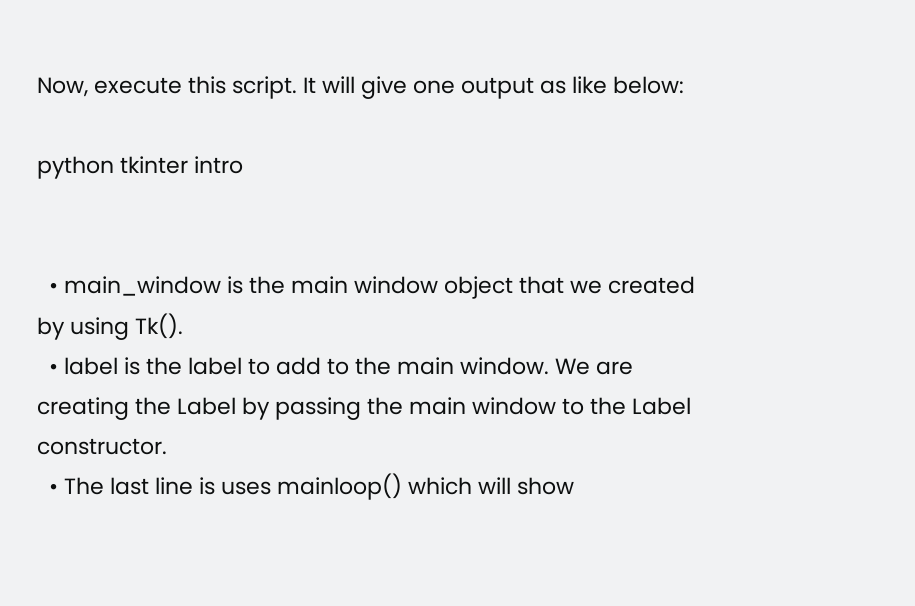Now, execute this script. It will give one output as like below:

python tkinter intro


  • main_window is the main window object that we created by using Tk().
  • label is the label to add to the main window. We are creating the Label by passing the main window to the Label constructor.
  • The last line is uses mainloop() which will show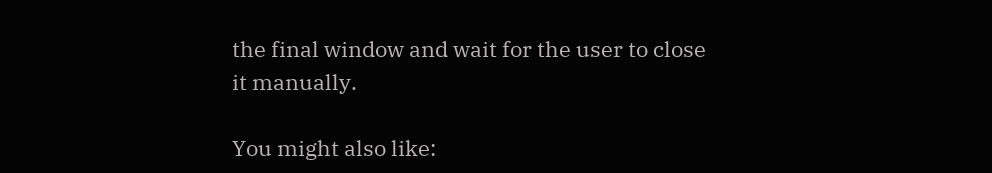the final window and wait for the user to close it manually.

You might also like: